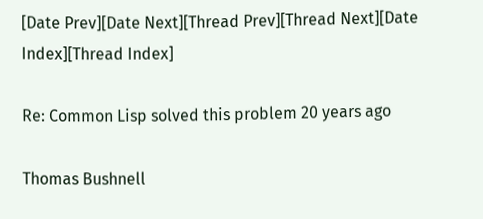[Date Prev][Date Next][Thread Prev][Thread Next][Date Index][Thread Index]

Re: Common Lisp solved this problem 20 years ago

Thomas Bushnell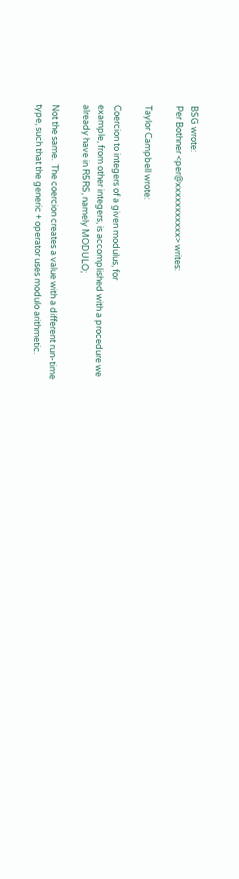BSG wrote:
Per Bothner <per@xxxxxxxxxxx> writes:

Taylor Campbell wrote:

Coercion to integers of a given modulus, for
example, from other integers, is accomplished with a procedure we
already have in R5RS, namely MODULO;

Not the same.  The coercion creates a value with a different run-time
type, such that the generic + operator uses modulo arithmetic.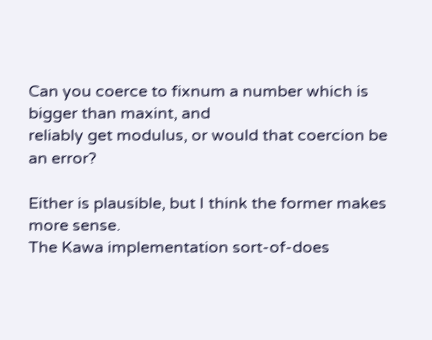Can you coerce to fixnum a number which is bigger than maxint, and
reliably get modulus, or would that coercion be an error?

Either is plausible, but I think the former makes more sense.
The Kawa implementation sort-of-does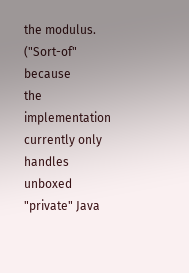the modulus.  ("Sort-of" because
the implementation currently only handles unboxed "private" Java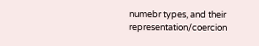numebr types, and their representation/coercion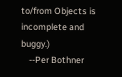to/from Objects is
incomplete and buggy.)
    --Per Bothner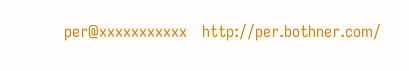per@xxxxxxxxxxx   http://per.bothner.com/